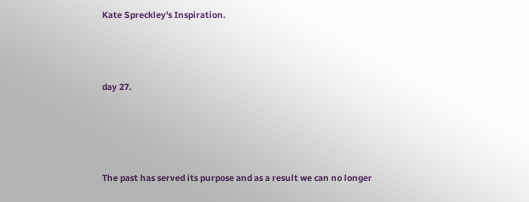Kate Spreckley's Inspiration.



day 27.




The past has served its purpose and as a result we can no longer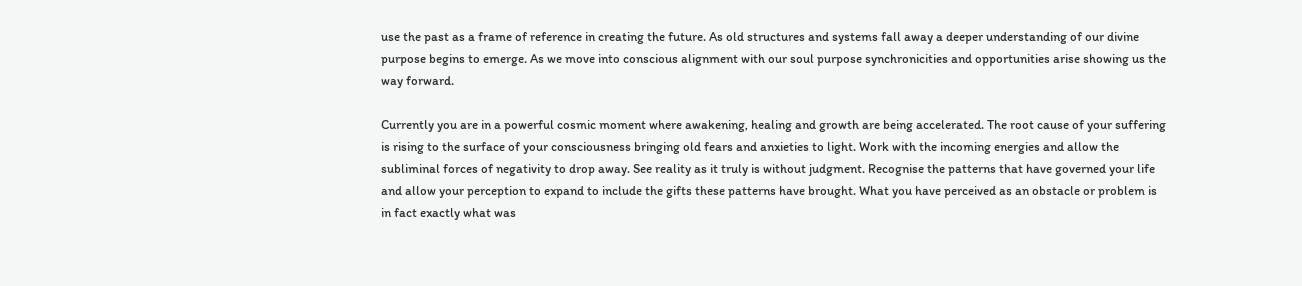use the past as a frame of reference in creating the future. As old structures and systems fall away a deeper understanding of our divine purpose begins to emerge. As we move into conscious alignment with our soul purpose synchronicities and opportunities arise showing us the way forward.

Currently you are in a powerful cosmic moment where awakening, healing and growth are being accelerated. The root cause of your suffering is rising to the surface of your consciousness bringing old fears and anxieties to light. Work with the incoming energies and allow the subliminal forces of negativity to drop away. See reality as it truly is without judgment. Recognise the patterns that have governed your life and allow your perception to expand to include the gifts these patterns have brought. What you have perceived as an obstacle or problem is in fact exactly what was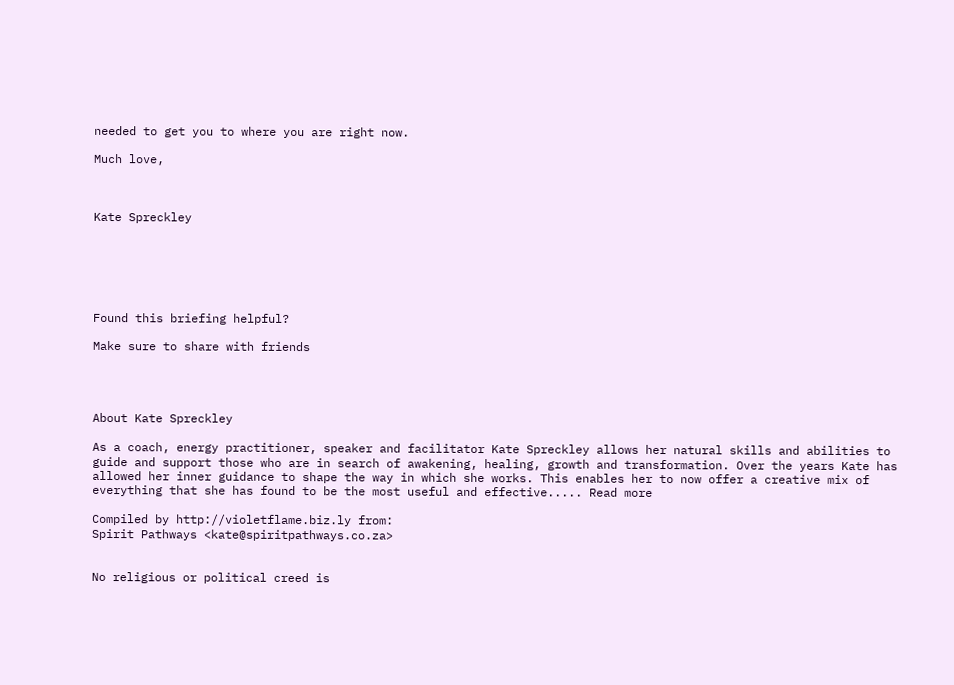needed to get you to where you are right now.

Much love,



Kate Spreckley






Found this briefing helpful?

Make sure to share with friends




About Kate Spreckley

As a coach, energy practitioner, speaker and facilitator Kate Spreckley allows her natural skills and abilities to guide and support those who are in search of awakening, healing, growth and transformation. Over the years Kate has allowed her inner guidance to shape the way in which she works. This enables her to now offer a creative mix of everything that she has found to be the most useful and effective..... Read more

Compiled by http://violetflame.biz.ly from:
Spirit Pathways <kate@spiritpathways.co.za>


No religious or political creed is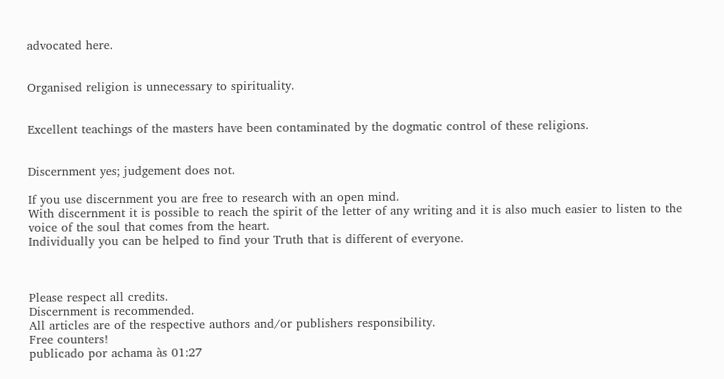advocated here.


Organised religion is unnecessary to spirituality.


Excellent teachings of the masters have been contaminated by the dogmatic control of these religions.


Discernment yes; judgement does not.

If you use discernment you are free to research with an open mind.
With discernment it is possible to reach the spirit of the letter of any writing and it is also much easier to listen to the voice of the soul that comes from the heart.
Individually you can be helped to find your Truth that is different of everyone.



Please respect all credits.
Discernment is recommended.
All articles are of the respective authors and/or publishers responsibility.
Free counters!
publicado por achama às 01:27